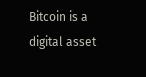Bitcoin is a digital asset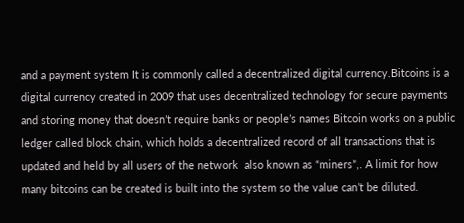and a payment system It is commonly called a decentralized digital currency.Bitcoins is a digital currency created in 2009 that uses decentralized technology for secure payments and storing money that doesn’t require banks or people’s names Bitcoin works on a public ledger called block chain, which holds a decentralized record of all transactions that is updated and held by all users of the network  also known as “miners”,. A limit for how many bitcoins can be created is built into the system so the value can’t be diluted.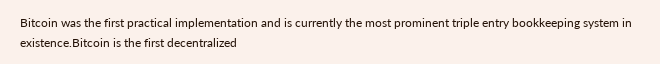Bitcoin was the first practical implementation and is currently the most prominent triple entry bookkeeping system in existence.Bitcoin is the first decentralized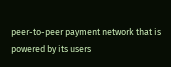peer-to-peer payment network that is powered by its users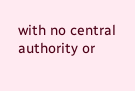with no central authority or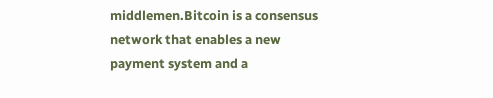middlemen.Bitcoin is a consensus network that enables a new payment system and a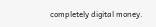completely digital money.